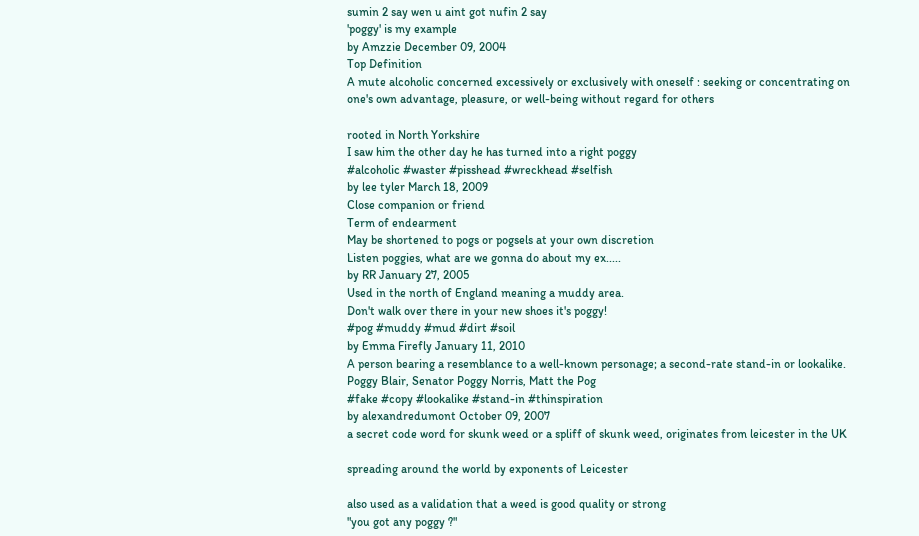sumin 2 say wen u aint got nufin 2 say
'poggy' is my example
by Amzzie December 09, 2004
Top Definition
A mute alcoholic concerned excessively or exclusively with oneself : seeking or concentrating on one's own advantage, pleasure, or well-being without regard for others

rooted in North Yorkshire
I saw him the other day he has turned into a right poggy
#alcoholic #waster #pisshead #wreckhead #selfish
by lee tyler March 18, 2009
Close companion or friend
Term of endearment
May be shortened to pogs or pogsels at your own discretion
Listen poggies, what are we gonna do about my ex.....
by RR January 27, 2005
Used in the north of England meaning a muddy area.
Don't walk over there in your new shoes it's poggy!
#pog #muddy #mud #dirt #soil
by Emma Firefly January 11, 2010
A person bearing a resemblance to a well-known personage; a second-rate stand-in or lookalike.
Poggy Blair, Senator Poggy Norris, Matt the Pog
#fake #copy #lookalike #stand-in #thinspiration
by alexandredumont October 09, 2007
a secret code word for skunk weed or a spliff of skunk weed, originates from leicester in the UK

spreading around the world by exponents of Leicester

also used as a validation that a weed is good quality or strong
"you got any poggy ?"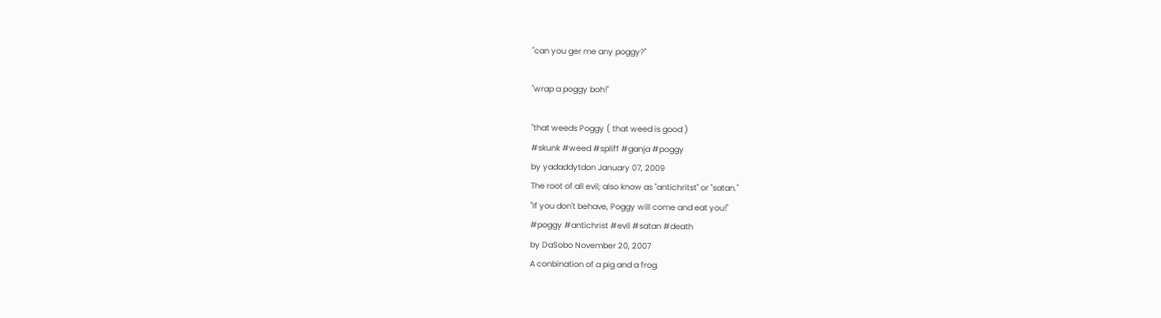"can you ger me any poggy?"

"wrap a poggy boh!"

"that weeds Poggy ( that weed is good )
#skunk #weed #spliff #ganja #poggy
by yadaddytdon January 07, 2009
The root of all evil; also know as "antichritst" or "satan."
"If you don't behave, Poggy will come and eat you!"
#poggy #antichrist #evil #satan #death
by DaSobo November 20, 2007
A conbination of a pig and a frog.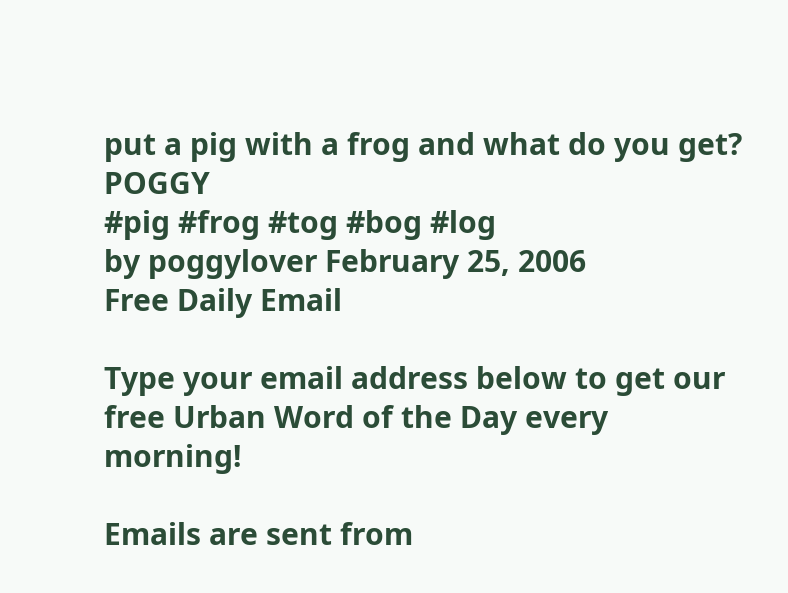put a pig with a frog and what do you get? POGGY
#pig #frog #tog #bog #log
by poggylover February 25, 2006
Free Daily Email

Type your email address below to get our free Urban Word of the Day every morning!

Emails are sent from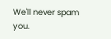We'll never spam you.